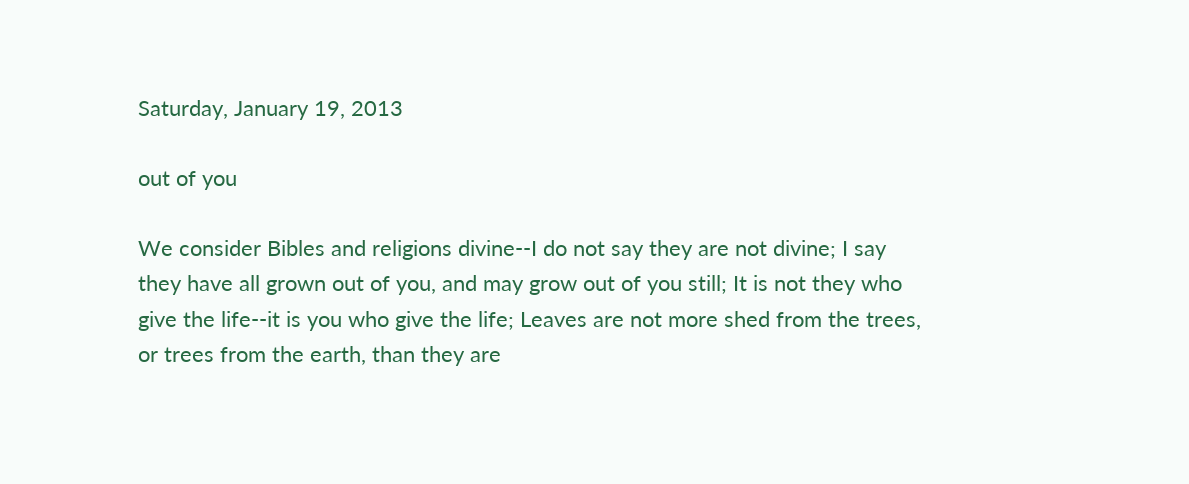Saturday, January 19, 2013

out of you

We consider Bibles and religions divine--I do not say they are not divine; I say they have all grown out of you, and may grow out of you still; It is not they who give the life--it is you who give the life; Leaves are not more shed from the trees, or trees from the earth, than they are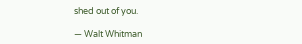shed out of you.

— Walt Whitman